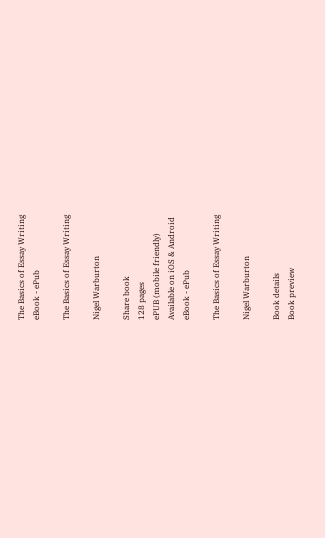The Basics of Essay Writing
eBook - ePub

The Basics of Essay Writing

Nigel Warburton

Share book
128 pages
ePUB (mobile friendly)
Available on iOS & Android
eBook - ePub

The Basics of Essay Writing

Nigel Warburton

Book details
Book preview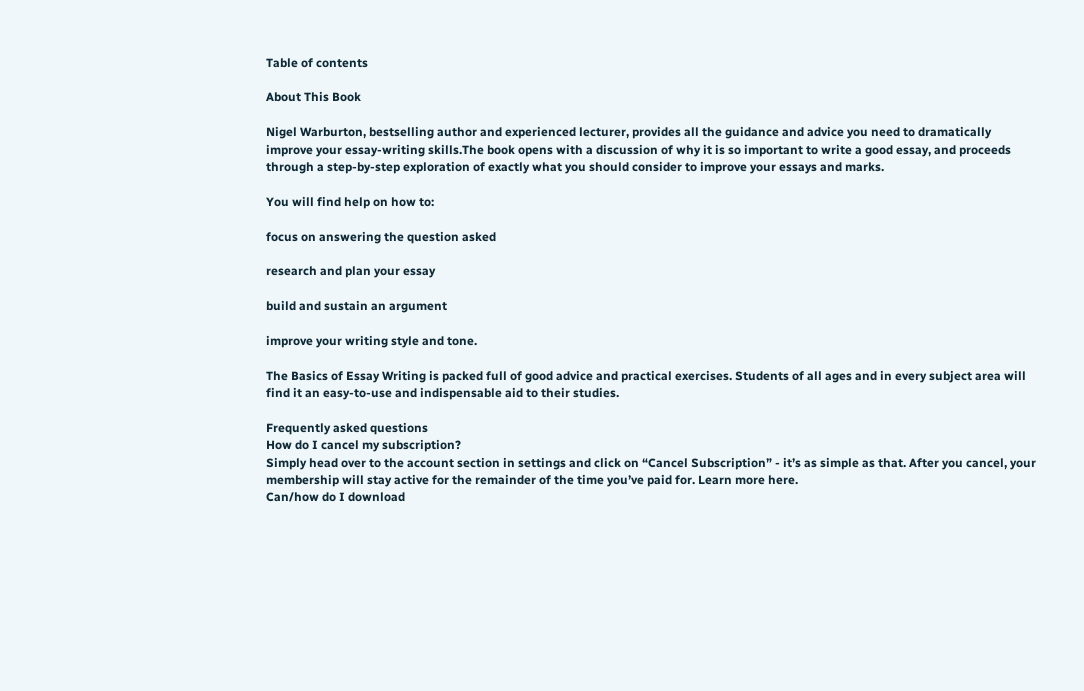Table of contents

About This Book

Nigel Warburton, bestselling author and experienced lecturer, provides all the guidance and advice you need to dramatically improve your essay-writing skills.The book opens with a discussion of why it is so important to write a good essay, and proceeds through a step-by-step exploration of exactly what you should consider to improve your essays and marks.

You will find help on how to:

focus on answering the question asked

research and plan your essay

build and sustain an argument

improve your writing style and tone.

The Basics of Essay Writing is packed full of good advice and practical exercises. Students of all ages and in every subject area will find it an easy-to-use and indispensable aid to their studies.

Frequently asked questions
How do I cancel my subscription?
Simply head over to the account section in settings and click on “Cancel Subscription” - it’s as simple as that. After you cancel, your membership will stay active for the remainder of the time you’ve paid for. Learn more here.
Can/how do I download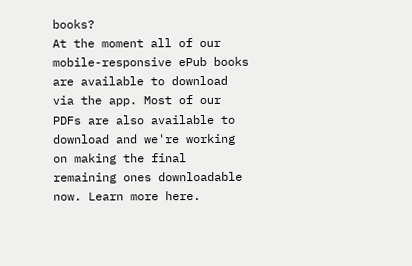books?
At the moment all of our mobile-responsive ePub books are available to download via the app. Most of our PDFs are also available to download and we're working on making the final remaining ones downloadable now. Learn more here.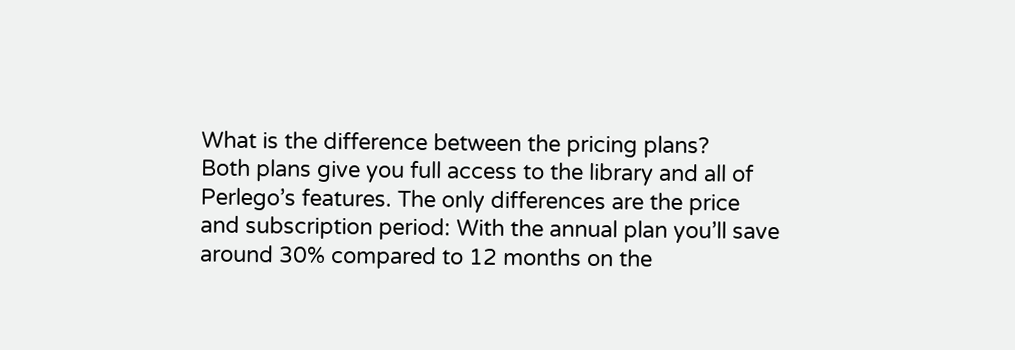What is the difference between the pricing plans?
Both plans give you full access to the library and all of Perlego’s features. The only differences are the price and subscription period: With the annual plan you’ll save around 30% compared to 12 months on the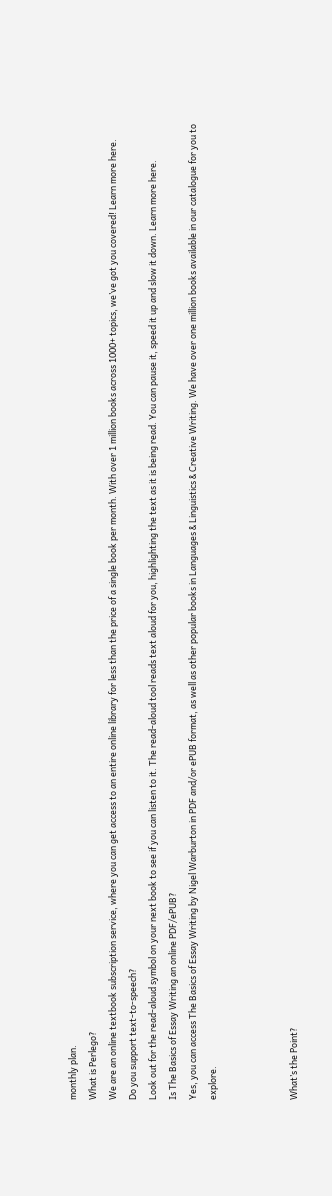monthly plan.
What is Perlego?
We are an online textbook subscription service, where you can get access to an entire online library for less than the price of a single book per month. With over 1 million books across 1000+ topics, we’ve got you covered! Learn more here.
Do you support text-to-speech?
Look out for the read-aloud symbol on your next book to see if you can listen to it. The read-aloud tool reads text aloud for you, highlighting the text as it is being read. You can pause it, speed it up and slow it down. Learn more here.
Is The Basics of Essay Writing an online PDF/ePUB?
Yes, you can access The Basics of Essay Writing by Nigel Warburton in PDF and/or ePUB format, as well as other popular books in Languages & Linguistics & Creative Writing. We have over one million books available in our catalogue for you to explore.



What’s the Point?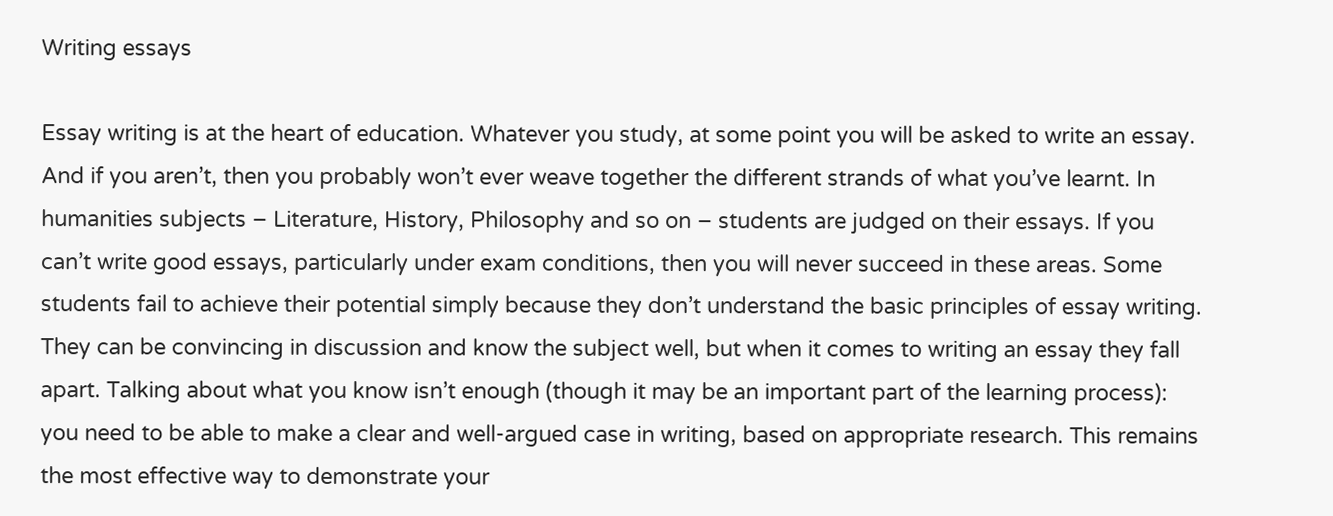Writing essays

Essay writing is at the heart of education. Whatever you study, at some point you will be asked to write an essay. And if you aren’t, then you probably won’t ever weave together the different strands of what you’ve learnt. In humanities subjects – Literature, History, Philosophy and so on – students are judged on their essays. If you can’t write good essays, particularly under exam conditions, then you will never succeed in these areas. Some students fail to achieve their potential simply because they don’t understand the basic principles of essay writing. They can be convincing in discussion and know the subject well, but when it comes to writing an essay they fall apart. Talking about what you know isn’t enough (though it may be an important part of the learning process): you need to be able to make a clear and well-argued case in writing, based on appropriate research. This remains the most effective way to demonstrate your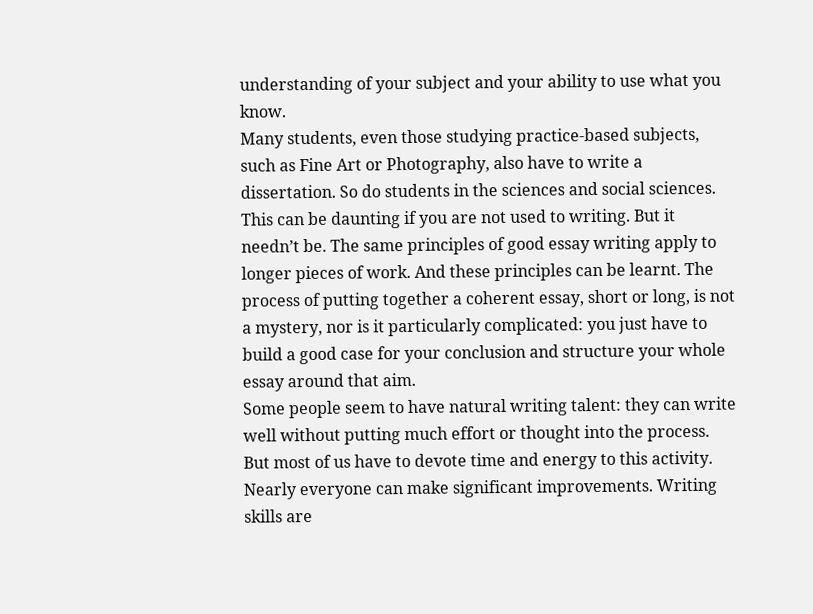understanding of your subject and your ability to use what you know.
Many students, even those studying practice-based subjects, such as Fine Art or Photography, also have to write a dissertation. So do students in the sciences and social sciences. This can be daunting if you are not used to writing. But it needn’t be. The same principles of good essay writing apply to longer pieces of work. And these principles can be learnt. The process of putting together a coherent essay, short or long, is not a mystery, nor is it particularly complicated: you just have to build a good case for your conclusion and structure your whole essay around that aim.
Some people seem to have natural writing talent: they can write well without putting much effort or thought into the process. But most of us have to devote time and energy to this activity. Nearly everyone can make significant improvements. Writing skills are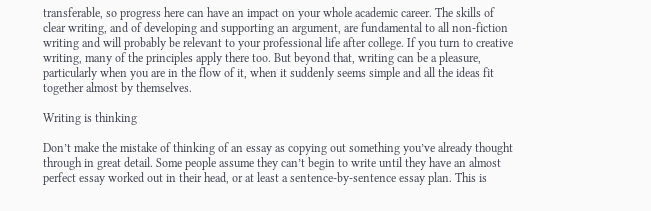transferable, so progress here can have an impact on your whole academic career. The skills of clear writing, and of developing and supporting an argument, are fundamental to all non-fiction writing and will probably be relevant to your professional life after college. If you turn to creative writing, many of the principles apply there too. But beyond that, writing can be a pleasure, particularly when you are in the flow of it, when it suddenly seems simple and all the ideas fit together almost by themselves.

Writing is thinking

Don’t make the mistake of thinking of an essay as copying out something you’ve already thought through in great detail. Some people assume they can’t begin to write until they have an almost perfect essay worked out in their head, or at least a sentence-by-sentence essay plan. This is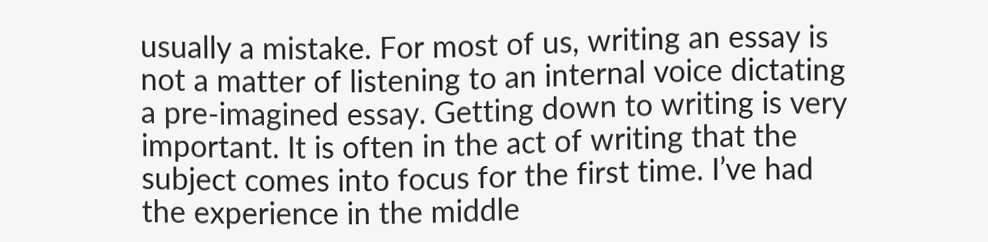usually a mistake. For most of us, writing an essay is not a matter of listening to an internal voice dictating a pre-imagined essay. Getting down to writing is very important. It is often in the act of writing that the subject comes into focus for the first time. I’ve had the experience in the middle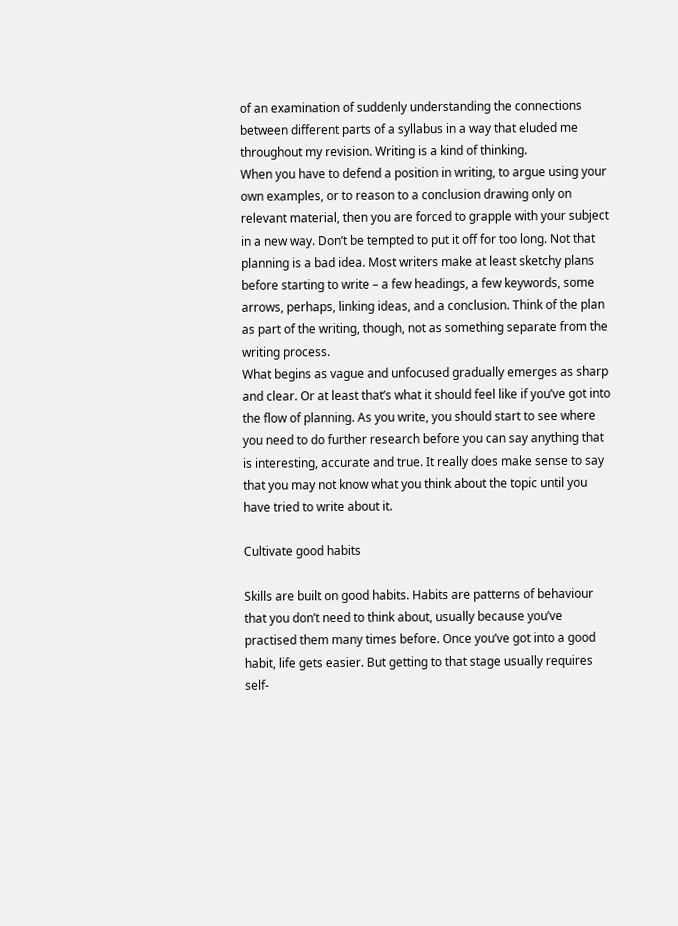of an examination of suddenly understanding the connections between different parts of a syllabus in a way that eluded me throughout my revision. Writing is a kind of thinking.
When you have to defend a position in writing, to argue using your own examples, or to reason to a conclusion drawing only on relevant material, then you are forced to grapple with your subject in a new way. Don’t be tempted to put it off for too long. Not that planning is a bad idea. Most writers make at least sketchy plans before starting to write – a few headings, a few keywords, some arrows, perhaps, linking ideas, and a conclusion. Think of the plan as part of the writing, though, not as something separate from the writing process.
What begins as vague and unfocused gradually emerges as sharp and clear. Or at least that’s what it should feel like if you’ve got into the flow of planning. As you write, you should start to see where you need to do further research before you can say anything that is interesting, accurate and true. It really does make sense to say that you may not know what you think about the topic until you have tried to write about it.

Cultivate good habits

Skills are built on good habits. Habits are patterns of behaviour that you don’t need to think about, usually because you’ve practised them many times before. Once you’ve got into a good habit, life gets easier. But getting to that stage usually requires self-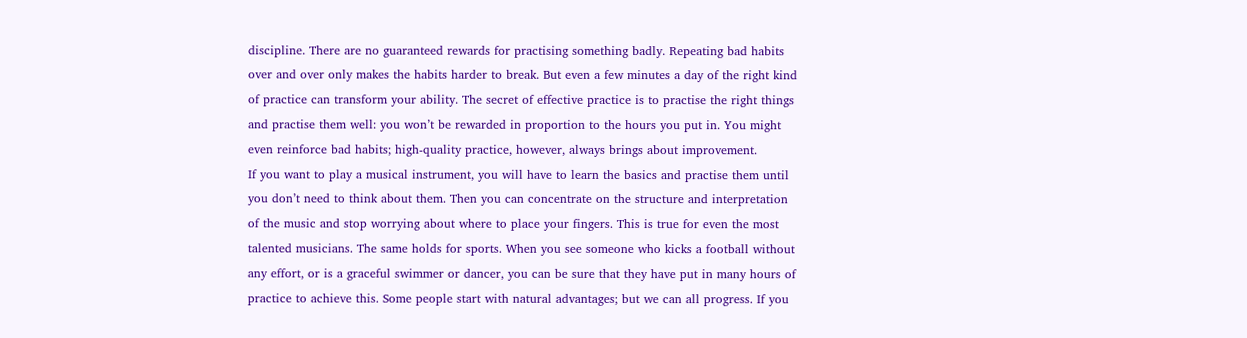discipline. There are no guaranteed rewards for practising something badly. Repeating bad habits over and over only makes the habits harder to break. But even a few minutes a day of the right kind of practice can transform your ability. The secret of effective practice is to practise the right things and practise them well: you won’t be rewarded in proportion to the hours you put in. You might even reinforce bad habits; high-quality practice, however, always brings about improvement.
If you want to play a musical instrument, you will have to learn the basics and practise them until you don’t need to think about them. Then you can concentrate on the structure and interpretation of the music and stop worrying about where to place your fingers. This is true for even the most talented musicians. The same holds for sports. When you see someone who kicks a football without any effort, or is a graceful swimmer or dancer, you can be sure that they have put in many hours of practice to achieve this. Some people start with natural advantages; but we can all progress. If you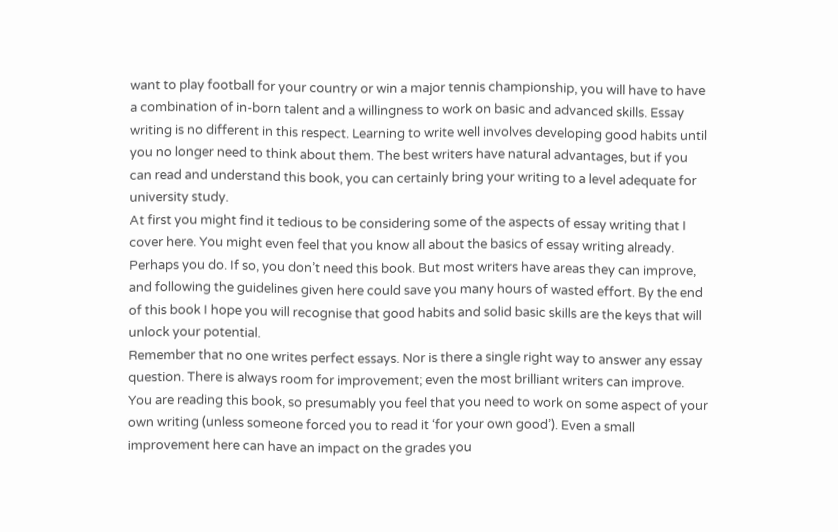want to play football for your country or win a major tennis championship, you will have to have a combination of in-born talent and a willingness to work on basic and advanced skills. Essay writing is no different in this respect. Learning to write well involves developing good habits until you no longer need to think about them. The best writers have natural advantages, but if you can read and understand this book, you can certainly bring your writing to a level adequate for university study.
At first you might find it tedious to be considering some of the aspects of essay writing that I cover here. You might even feel that you know all about the basics of essay writing already. Perhaps you do. If so, you don’t need this book. But most writers have areas they can improve, and following the guidelines given here could save you many hours of wasted effort. By the end of this book I hope you will recognise that good habits and solid basic skills are the keys that will unlock your potential.
Remember that no one writes perfect essays. Nor is there a single right way to answer any essay question. There is always room for improvement; even the most brilliant writers can improve. You are reading this book, so presumably you feel that you need to work on some aspect of your own writing (unless someone forced you to read it ‘for your own good’). Even a small improvement here can have an impact on the grades you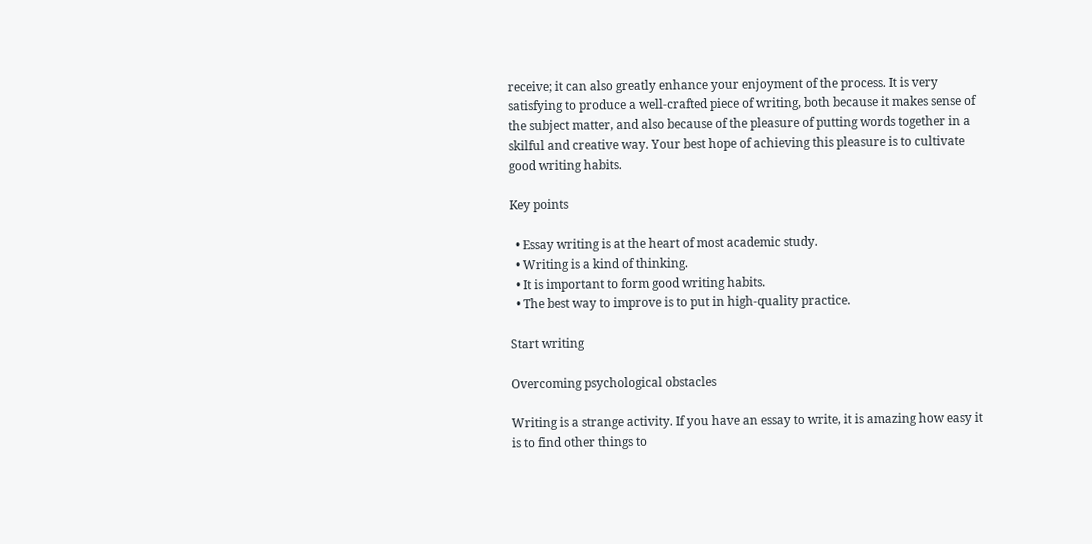receive; it can also greatly enhance your enjoyment of the process. It is very satisfying to produce a well-crafted piece of writing, both because it makes sense of the subject matter, and also because of the pleasure of putting words together in a skilful and creative way. Your best hope of achieving this pleasure is to cultivate good writing habits.

Key points

  • Essay writing is at the heart of most academic study.
  • Writing is a kind of thinking.
  • It is important to form good writing habits.
  • The best way to improve is to put in high-quality practice.

Start writing

Overcoming psychological obstacles

Writing is a strange activity. If you have an essay to write, it is amazing how easy it is to find other things to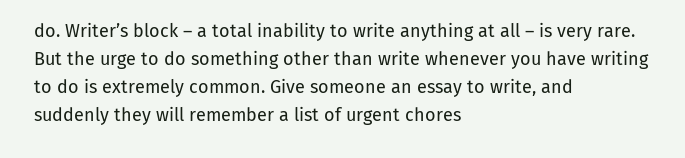do. Writer’s block – a total inability to write anything at all – is very rare. But the urge to do something other than write whenever you have writing to do is extremely common. Give someone an essay to write, and suddenly they will remember a list of urgent chores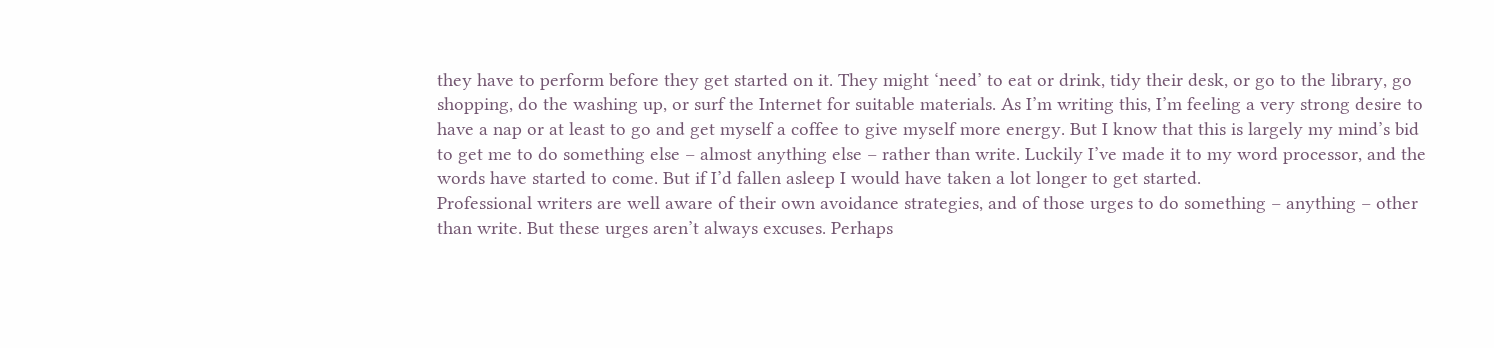they have to perform before they get started on it. They might ‘need’ to eat or drink, tidy their desk, or go to the library, go shopping, do the washing up, or surf the Internet for suitable materials. As I’m writing this, I’m feeling a very strong desire to have a nap or at least to go and get myself a coffee to give myself more energy. But I know that this is largely my mind’s bid to get me to do something else – almost anything else – rather than write. Luckily I’ve made it to my word processor, and the words have started to come. But if I’d fallen asleep I would have taken a lot longer to get started.
Professional writers are well aware of their own avoidance strategies, and of those urges to do something – anything – other than write. But these urges aren’t always excuses. Perhaps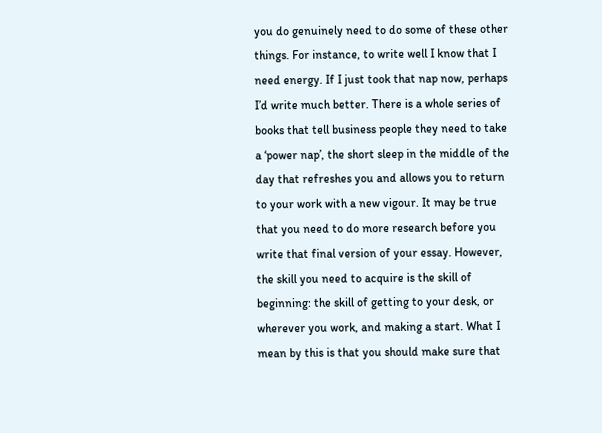you do genuinely need to do some of these other things. For instance, to write well I know that I need energy. If I just took that nap now, perhaps I’d write much better. There is a whole series of books that tell business people they need to take a ‘power nap’, the short sleep in the middle of the day that refreshes you and allows you to return to your work with a new vigour. It may be true that you need to do more research before you write that final version of your essay. However, the skill you need to acquire is the skill of beginning: the skill of getting to your desk, or wherever you work, and making a start. What I mean by this is that you should make sure that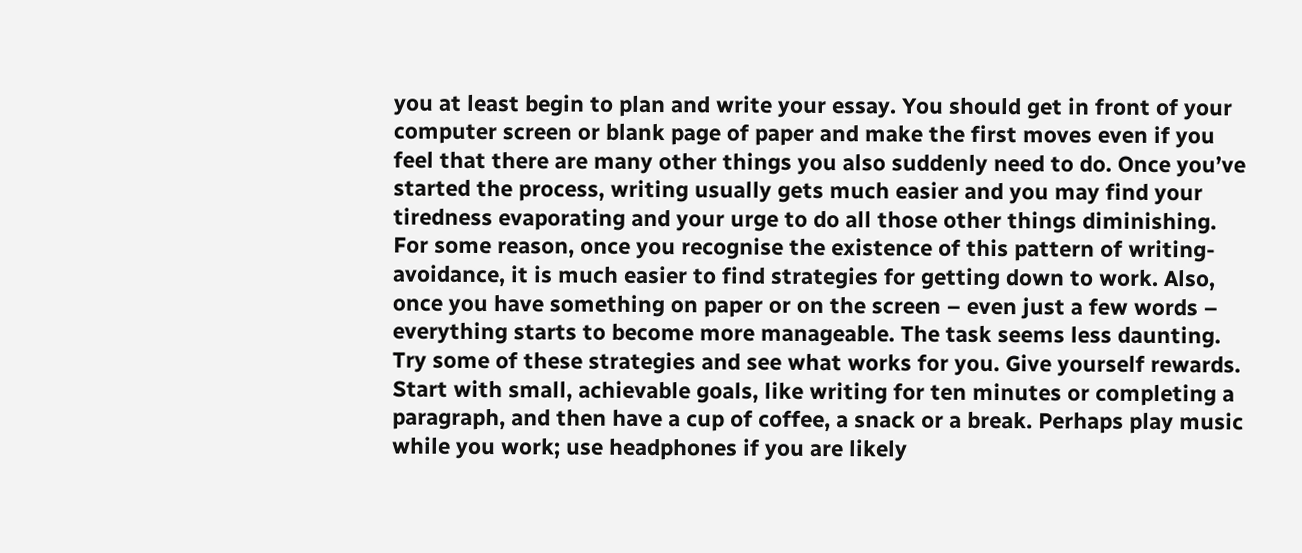you at least begin to plan and write your essay. You should get in front of your computer screen or blank page of paper and make the first moves even if you feel that there are many other things you also suddenly need to do. Once you’ve started the process, writing usually gets much easier and you may find your tiredness evaporating and your urge to do all those other things diminishing.
For some reason, once you recognise the existence of this pattern of writing-avoidance, it is much easier to find strategies for getting down to work. Also, once you have something on paper or on the screen – even just a few words – everything starts to become more manageable. The task seems less daunting.
Try some of these strategies and see what works for you. Give yourself rewards. Start with small, achievable goals, like writing for ten minutes or completing a paragraph, and then have a cup of coffee, a snack or a break. Perhaps play music while you work; use headphones if you are likely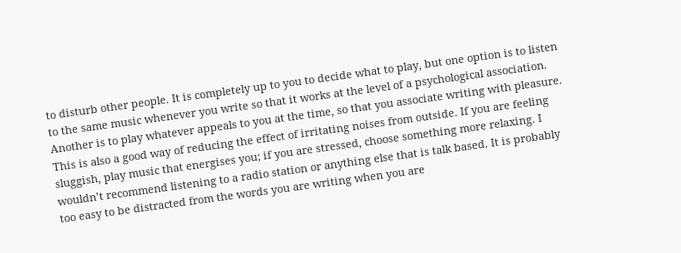to disturb other people. It is completely up to you to decide what to play, but one option is to listen to the same music whenever you write so that it works at the level of a psychological association. Another is to play whatever appeals to you at the time, so that you associate writing with pleasure. This is also a good way of reducing the effect of irritating noises from outside. If you are feeling sluggish, play music that energises you; if you are stressed, choose something more relaxing. I wouldn’t recommend listening to a radio station or anything else that is talk based. It is probably too easy to be distracted from the words you are writing when you are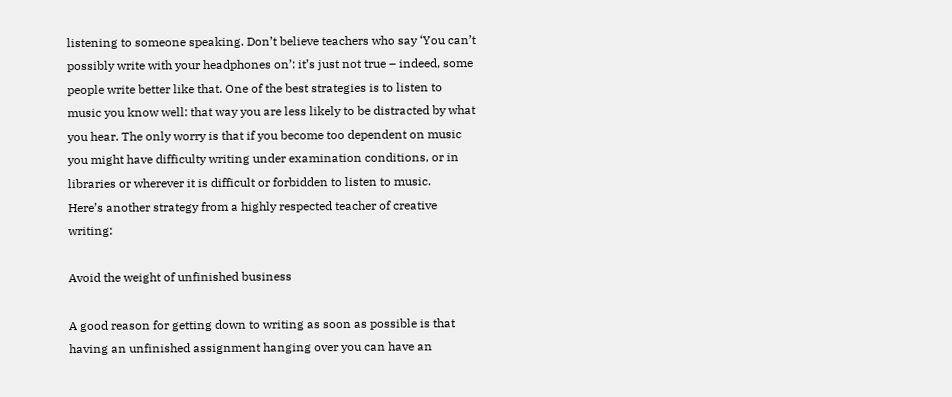listening to someone speaking. Don’t believe teachers who say ‘You can’t possibly write with your headphones on’: it’s just not true – indeed, some people write better like that. One of the best strategies is to listen to music you know well: that way you are less likely to be distracted by what you hear. The only worry is that if you become too dependent on music you might have difficulty writing under examination conditions, or in libraries or wherever it is difficult or forbidden to listen to music.
Here’s another strategy from a highly respected teacher of creative writing:

Avoid the weight of unfinished business

A good reason for getting down to writing as soon as possible is that having an unfinished assignment hanging over you can have an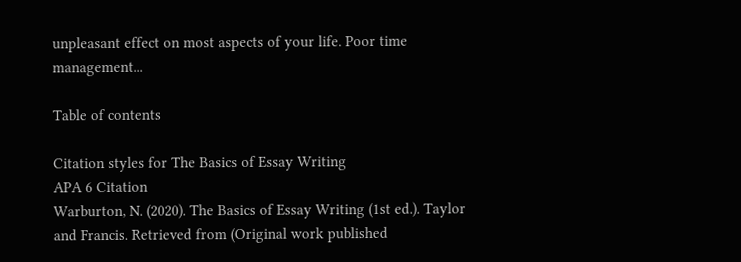unpleasant effect on most aspects of your life. Poor time management...

Table of contents

Citation styles for The Basics of Essay Writing
APA 6 Citation
Warburton, N. (2020). The Basics of Essay Writing (1st ed.). Taylor and Francis. Retrieved from (Original work published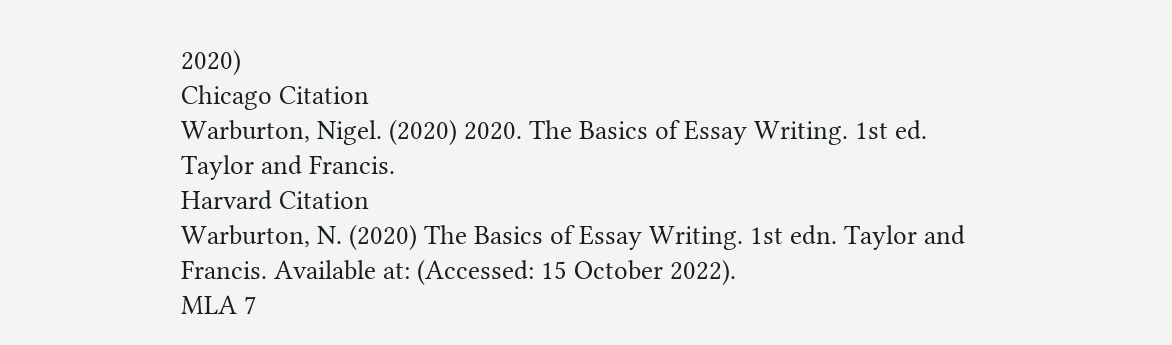2020)
Chicago Citation
Warburton, Nigel. (2020) 2020. The Basics of Essay Writing. 1st ed. Taylor and Francis.
Harvard Citation
Warburton, N. (2020) The Basics of Essay Writing. 1st edn. Taylor and Francis. Available at: (Accessed: 15 October 2022).
MLA 7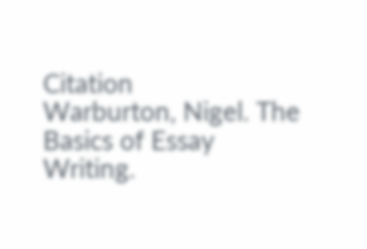Citation
Warburton, Nigel. The Basics of Essay Writing.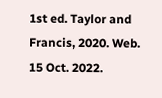1st ed. Taylor and Francis, 2020. Web. 15 Oct. 2022.